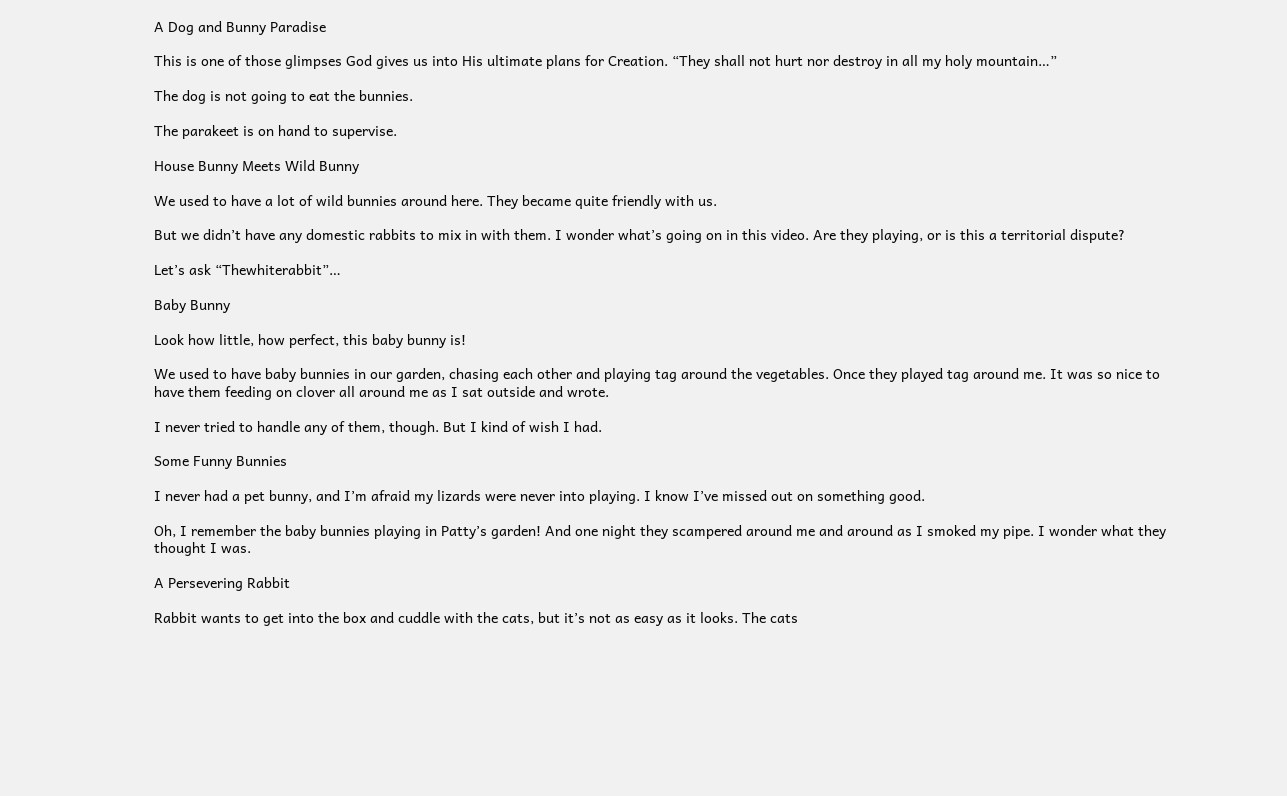A Dog and Bunny Paradise

This is one of those glimpses God gives us into His ultimate plans for Creation. “They shall not hurt nor destroy in all my holy mountain…”

The dog is not going to eat the bunnies.

The parakeet is on hand to supervise.

House Bunny Meets Wild Bunny

We used to have a lot of wild bunnies around here. They became quite friendly with us.

But we didn’t have any domestic rabbits to mix in with them. I wonder what’s going on in this video. Are they playing, or is this a territorial dispute?

Let’s ask “Thewhiterabbit”…

Baby Bunny

Look how little, how perfect, this baby bunny is!

We used to have baby bunnies in our garden, chasing each other and playing tag around the vegetables. Once they played tag around me. It was so nice to have them feeding on clover all around me as I sat outside and wrote.

I never tried to handle any of them, though. But I kind of wish I had.

Some Funny Bunnies

I never had a pet bunny, and I’m afraid my lizards were never into playing. I know I’ve missed out on something good.

Oh, I remember the baby bunnies playing in Patty’s garden! And one night they scampered around me and around as I smoked my pipe. I wonder what they thought I was.

A Persevering Rabbit

Rabbit wants to get into the box and cuddle with the cats, but it’s not as easy as it looks. The cats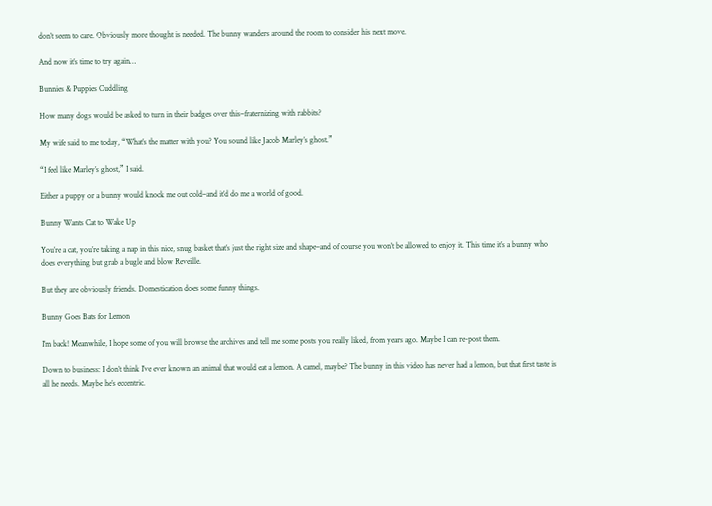don’t seem to care. Obviously more thought is needed. The bunny wanders around the room to consider his next move.

And now it’s time to try again…

Bunnies & Puppies Cuddling

How many dogs would be asked to turn in their badges over this–fraternizing with rabbits?

My wife said to me today, “What’s the matter with you? You sound like Jacob Marley’s ghost.”

“I feel like Marley’s ghost,” I said.

Either a puppy or a bunny would knock me out cold–and it’d do me a world of good.

Bunny Wants Cat to Wake Up

You’re a cat, you’re taking a nap in this nice, snug basket that’s just the right size and shape–and of course you won’t be allowed to enjoy it. This time it’s a bunny who does everything but grab a bugle and blow Reveille.

But they are obviously friends. Domestication does some funny things.

Bunny Goes Bats for Lemon

I’m back! Meanwhile, I hope some of you will browse the archives and tell me some posts you really liked, from years ago. Maybe I can re-post them.

Down to business: I don’t think I’ve ever known an animal that would eat a lemon. A camel, maybe? The bunny in this video has never had a lemon, but that first taste is all he needs. Maybe he’s eccentric.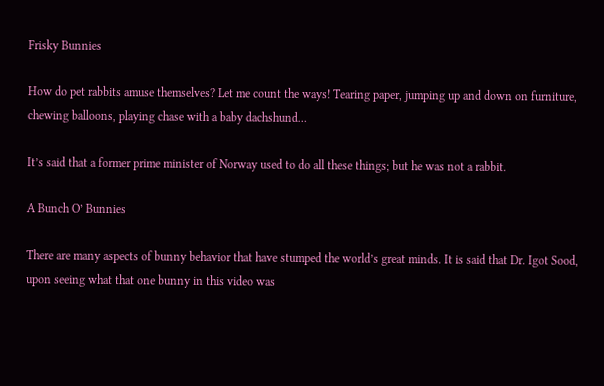Frisky Bunnies

How do pet rabbits amuse themselves? Let me count the ways! Tearing paper, jumping up and down on furniture, chewing balloons, playing chase with a baby dachshund…

It’s said that a former prime minister of Norway used to do all these things; but he was not a rabbit.

A Bunch O’ Bunnies

There are many aspects of bunny behavior that have stumped the world’s great minds. It is said that Dr. Igot Sood, upon seeing what that one bunny in this video was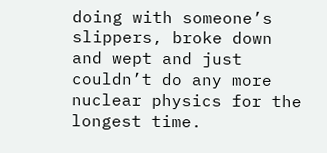doing with someone’s slippers, broke down and wept and just couldn’t do any more nuclear physics for the longest time.